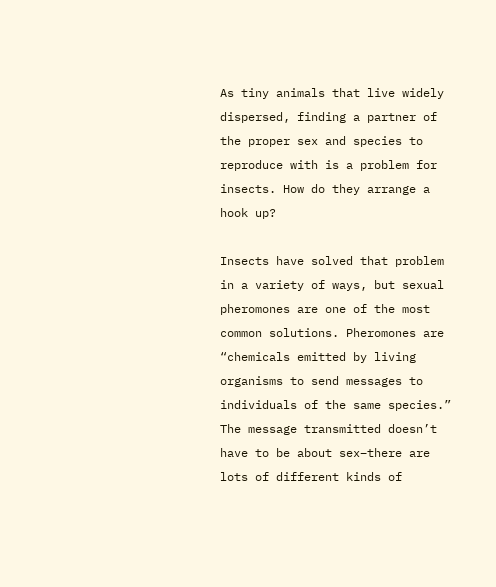As tiny animals that live widely dispersed, finding a partner of the proper sex and species to reproduce with is a problem for insects. How do they arrange a hook up?

Insects have solved that problem in a variety of ways, but sexual pheromones are one of the most common solutions. Pheromones are “chemicals emitted by living organisms to send messages to individuals of the same species.” The message transmitted doesn’t have to be about sex–there are lots of different kinds of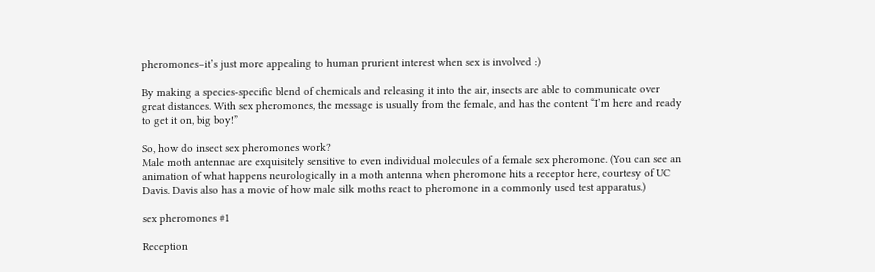pheromones–it’s just more appealing to human prurient interest when sex is involved :)

By making a species-specific blend of chemicals and releasing it into the air, insects are able to communicate over great distances. With sex pheromones, the message is usually from the female, and has the content “I’m here and ready to get it on, big boy!”

So, how do insect sex pheromones work?
Male moth antennae are exquisitely sensitive to even individual molecules of a female sex pheromone. (You can see an animation of what happens neurologically in a moth antenna when pheromone hits a receptor here, courtesy of UC Davis. Davis also has a movie of how male silk moths react to pheromone in a commonly used test apparatus.)

sex pheromones #1

Reception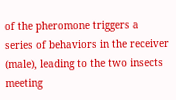of the pheromone triggers a series of behaviors in the receiver (male), leading to the two insects meeting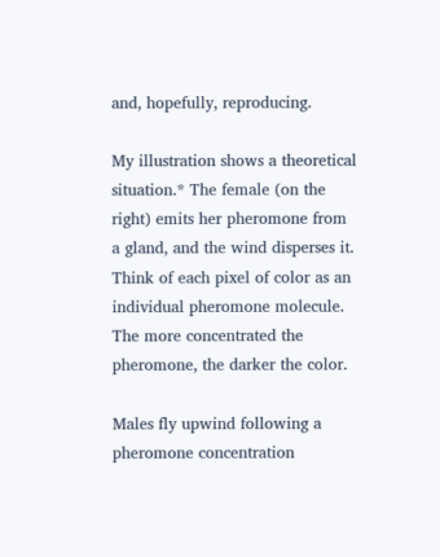and, hopefully, reproducing.

My illustration shows a theoretical situation.* The female (on the right) emits her pheromone from a gland, and the wind disperses it. Think of each pixel of color as an individual pheromone molecule. The more concentrated the pheromone, the darker the color.

Males fly upwind following a pheromone concentration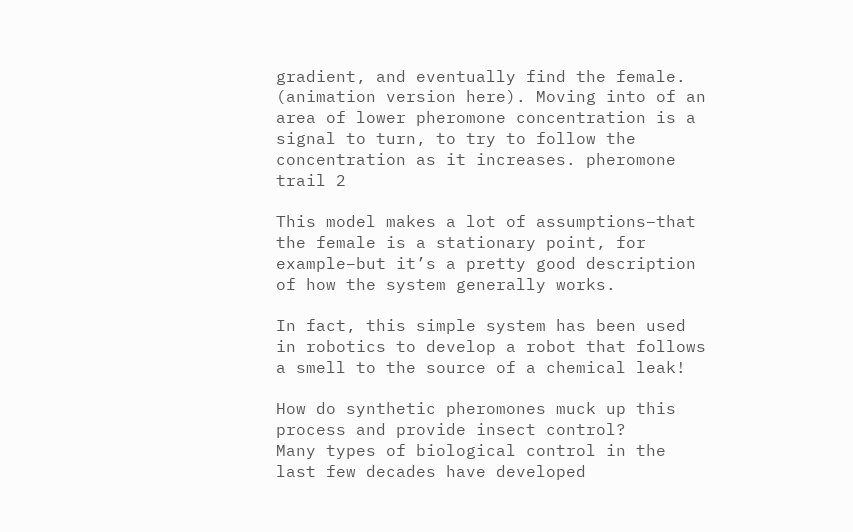gradient, and eventually find the female. (animation version here). Moving into of an area of lower pheromone concentration is a signal to turn, to try to follow the concentration as it increases. pheromone trail 2

This model makes a lot of assumptions–that the female is a stationary point, for example–but it’s a pretty good description of how the system generally works.

In fact, this simple system has been used in robotics to develop a robot that follows a smell to the source of a chemical leak!

How do synthetic pheromones muck up this process and provide insect control?
Many types of biological control in the last few decades have developed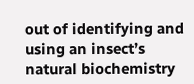out of identifying and using an insect’s natural biochemistry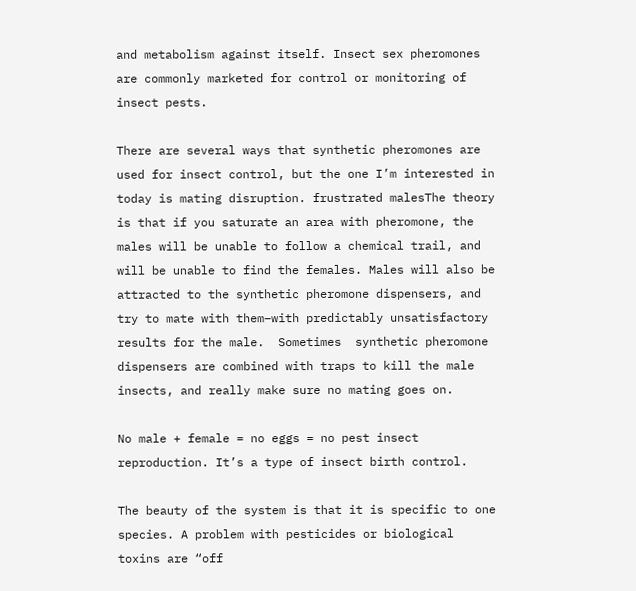and metabolism against itself. Insect sex pheromones are commonly marketed for control or monitoring of insect pests.

There are several ways that synthetic pheromones are used for insect control, but the one I’m interested in today is mating disruption. frustrated malesThe theory is that if you saturate an area with pheromone, the males will be unable to follow a chemical trail, and will be unable to find the females. Males will also be attracted to the synthetic pheromone dispensers, and try to mate with them–with predictably unsatisfactory results for the male.  Sometimes  synthetic pheromone dispensers are combined with traps to kill the male insects, and really make sure no mating goes on.

No male + female = no eggs = no pest insect reproduction. It’s a type of insect birth control.

The beauty of the system is that it is specific to one species. A problem with pesticides or biological toxins are “off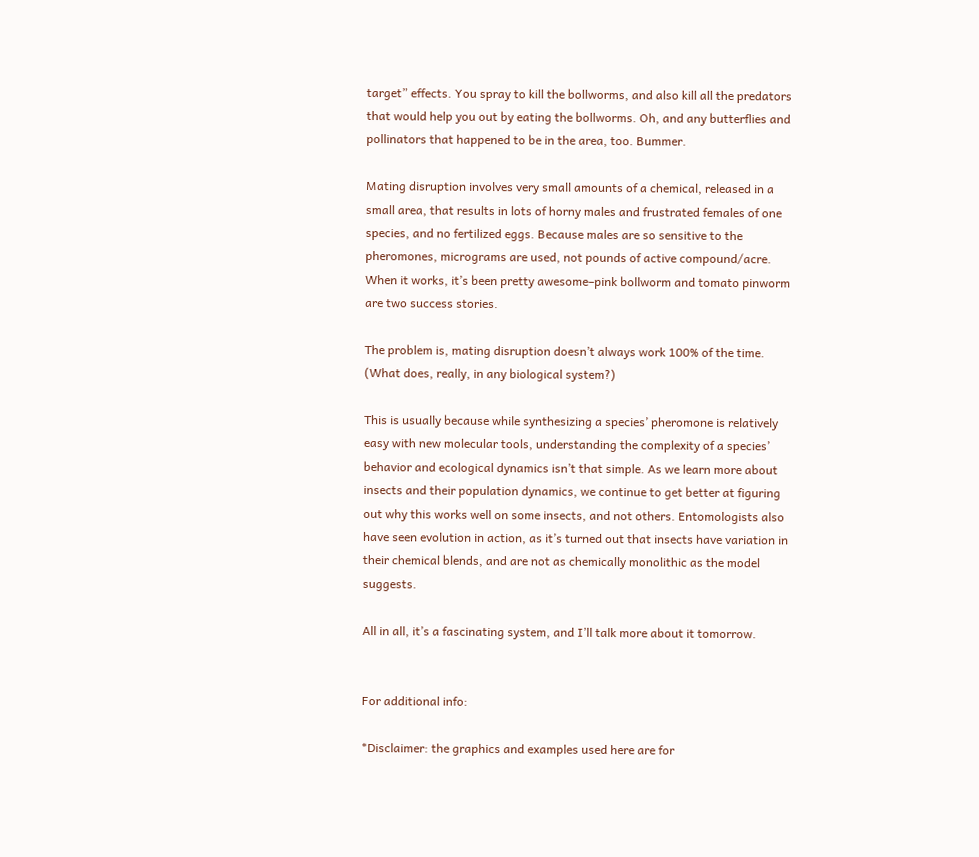target” effects. You spray to kill the bollworms, and also kill all the predators that would help you out by eating the bollworms. Oh, and any butterflies and pollinators that happened to be in the area, too. Bummer.

Mating disruption involves very small amounts of a chemical, released in a small area, that results in lots of horny males and frustrated females of one species, and no fertilized eggs. Because males are so sensitive to the pheromones, micrograms are used, not pounds of active compound/acre. When it works, it’s been pretty awesome–pink bollworm and tomato pinworm are two success stories.

The problem is, mating disruption doesn’t always work 100% of the time. (What does, really, in any biological system?)

This is usually because while synthesizing a species’ pheromone is relatively easy with new molecular tools, understanding the complexity of a species’ behavior and ecological dynamics isn’t that simple. As we learn more about insects and their population dynamics, we continue to get better at figuring out why this works well on some insects, and not others. Entomologists also have seen evolution in action, as it’s turned out that insects have variation in their chemical blends, and are not as chemically monolithic as the model suggests.

All in all, it’s a fascinating system, and I’ll talk more about it tomorrow.


For additional info:

*Disclaimer: the graphics and examples used here are for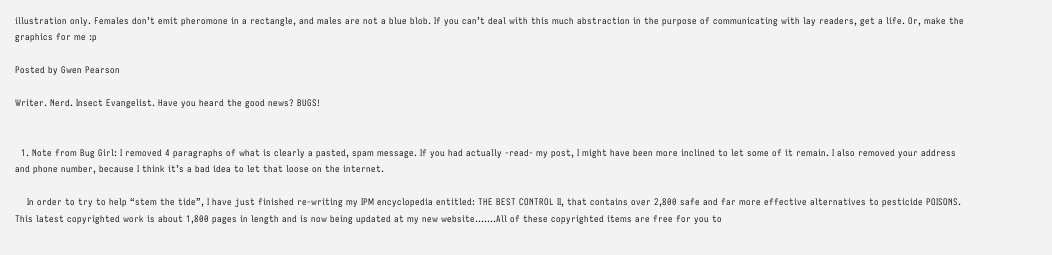illustration only. Females don’t emit pheromone in a rectangle, and males are not a blue blob. If you can’t deal with this much abstraction in the purpose of communicating with lay readers, get a life. Or, make the graphics for me :p

Posted by Gwen Pearson

Writer. Nerd. Insect Evangelist. Have you heard the good news? BUGS!


  1. Note from Bug Girl: I removed 4 paragraphs of what is clearly a pasted, spam message. If you had actually -read- my post, I might have been more inclined to let some of it remain. I also removed your address and phone number, because I think it’s a bad idea to let that loose on the internet.

    In order to try to help “stem the tide”, I have just finished re-writing my IPM encyclopedia entitled: THE BEST CONTROL II, that contains over 2,800 safe and far more effective alternatives to pesticide POISONS. This latest copyrighted work is about 1,800 pages in length and is now being updated at my new website…….All of these copyrighted items are free for you to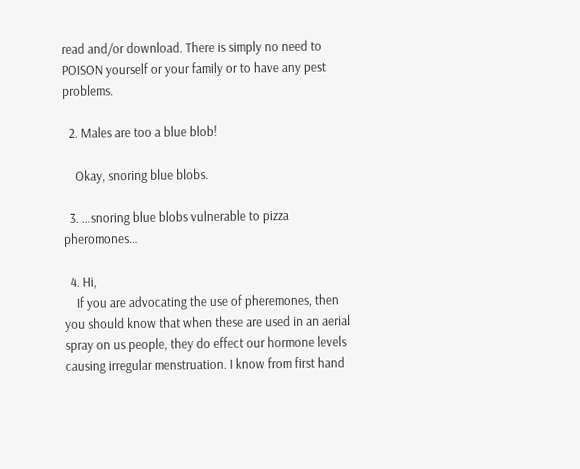read and/or download. There is simply no need to POISON yourself or your family or to have any pest problems.

  2. Males are too a blue blob!

    Okay, snoring blue blobs.

  3. …snoring blue blobs vulnerable to pizza pheromones…

  4. Hi,
    If you are advocating the use of pheremones, then you should know that when these are used in an aerial spray on us people, they do effect our hormone levels causing irregular menstruation. I know from first hand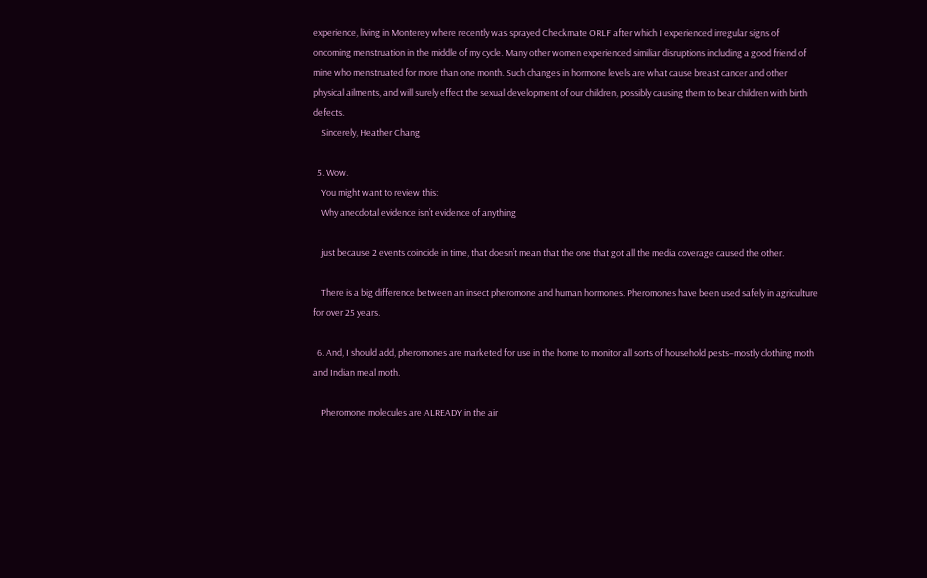experience, living in Monterey where recently was sprayed Checkmate ORLF after which I experienced irregular signs of oncoming menstruation in the middle of my cycle. Many other women experienced similiar disruptions including a good friend of mine who menstruated for more than one month. Such changes in hormone levels are what cause breast cancer and other physical ailments, and will surely effect the sexual development of our children, possibly causing them to bear children with birth defects.
    Sincerely, Heather Chang

  5. Wow.
    You might want to review this:
    Why anecdotal evidence isn’t evidence of anything

    just because 2 events coincide in time, that doesn’t mean that the one that got all the media coverage caused the other.

    There is a big difference between an insect pheromone and human hormones. Pheromones have been used safely in agriculture for over 25 years.

  6. And, I should add, pheromones are marketed for use in the home to monitor all sorts of household pests–mostly clothing moth and Indian meal moth.

    Pheromone molecules are ALREADY in the air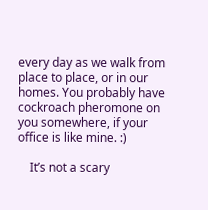every day as we walk from place to place, or in our homes. You probably have cockroach pheromone on you somewhere, if your office is like mine. :)

    It’s not a scary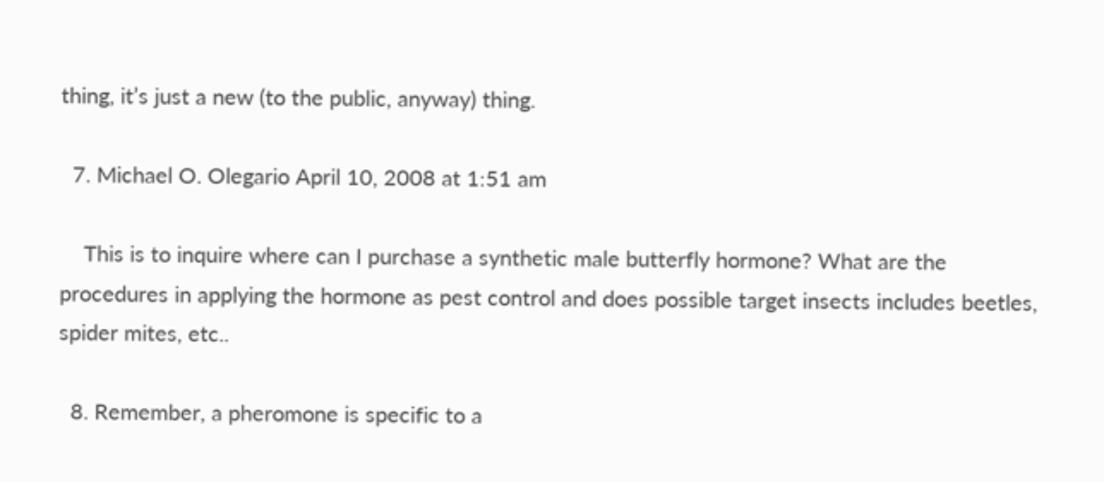thing, it’s just a new (to the public, anyway) thing.

  7. Michael O. Olegario April 10, 2008 at 1:51 am

    This is to inquire where can I purchase a synthetic male butterfly hormone? What are the procedures in applying the hormone as pest control and does possible target insects includes beetles, spider mites, etc..

  8. Remember, a pheromone is specific to a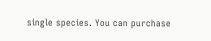single species. You can purchase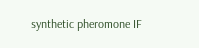synthetic pheromone IF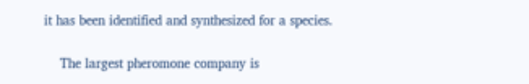it has been identified and synthesized for a species.

    The largest pheromone company is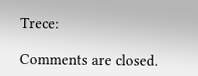Trece:

Comments are closed.